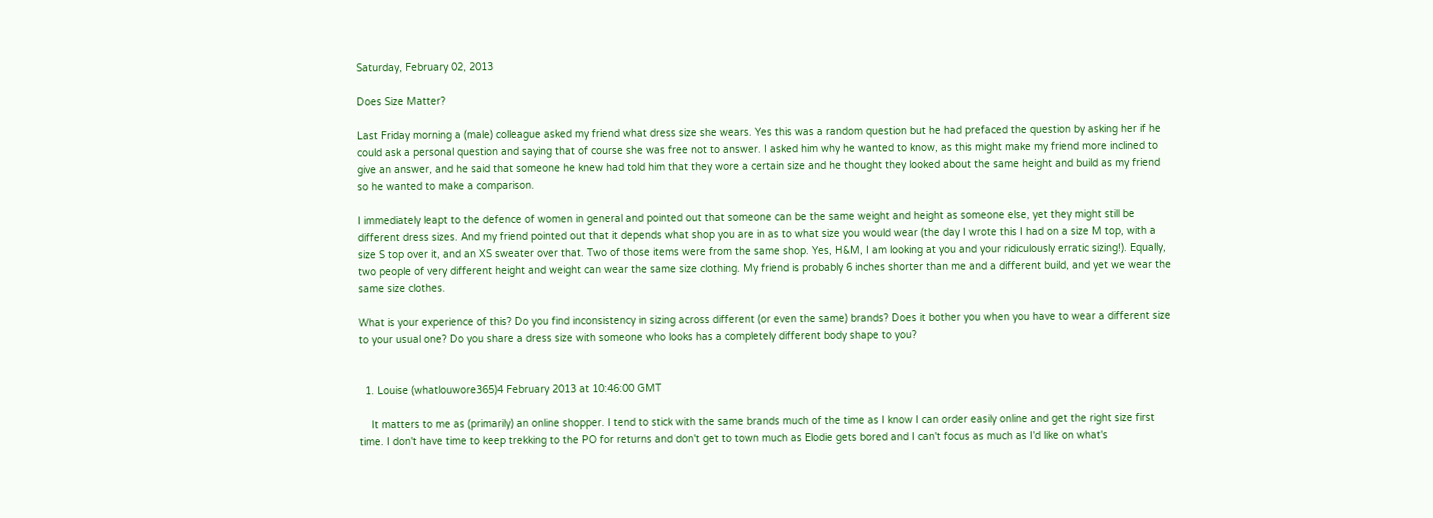Saturday, February 02, 2013

Does Size Matter?

Last Friday morning a (male) colleague asked my friend what dress size she wears. Yes this was a random question but he had prefaced the question by asking her if he could ask a personal question and saying that of course she was free not to answer. I asked him why he wanted to know, as this might make my friend more inclined to give an answer, and he said that someone he knew had told him that they wore a certain size and he thought they looked about the same height and build as my friend so he wanted to make a comparison.

I immediately leapt to the defence of women in general and pointed out that someone can be the same weight and height as someone else, yet they might still be different dress sizes. And my friend pointed out that it depends what shop you are in as to what size you would wear (the day I wrote this I had on a size M top, with a size S top over it, and an XS sweater over that. Two of those items were from the same shop. Yes, H&M, I am looking at you and your ridiculously erratic sizing!). Equally, two people of very different height and weight can wear the same size clothing. My friend is probably 6 inches shorter than me and a different build, and yet we wear the same size clothes.

What is your experience of this? Do you find inconsistency in sizing across different (or even the same) brands? Does it bother you when you have to wear a different size to your usual one? Do you share a dress size with someone who looks has a completely different body shape to you?


  1. Louise (whatlouwore365)4 February 2013 at 10:46:00 GMT

    It matters to me as (primarily) an online shopper. I tend to stick with the same brands much of the time as I know I can order easily online and get the right size first time. I don't have time to keep trekking to the PO for returns and don't get to town much as Elodie gets bored and I can't focus as much as I'd like on what's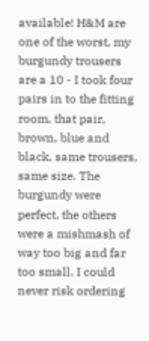available! H&M are one of the worst, my burgundy trousers are a 10 - I took four pairs in to the fitting room, that pair, brown, blue and black, same trousers, same size. The burgundy were perfect, the others were a mishmash of way too big and far too small. I could never risk ordering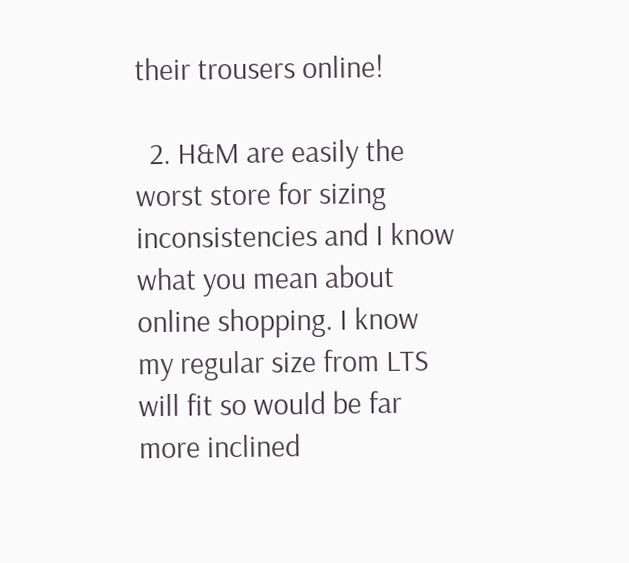their trousers online!

  2. H&M are easily the worst store for sizing inconsistencies and I know what you mean about online shopping. I know my regular size from LTS will fit so would be far more inclined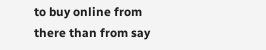to buy online from there than from say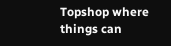Topshop where things can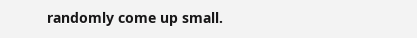randomly come up small.